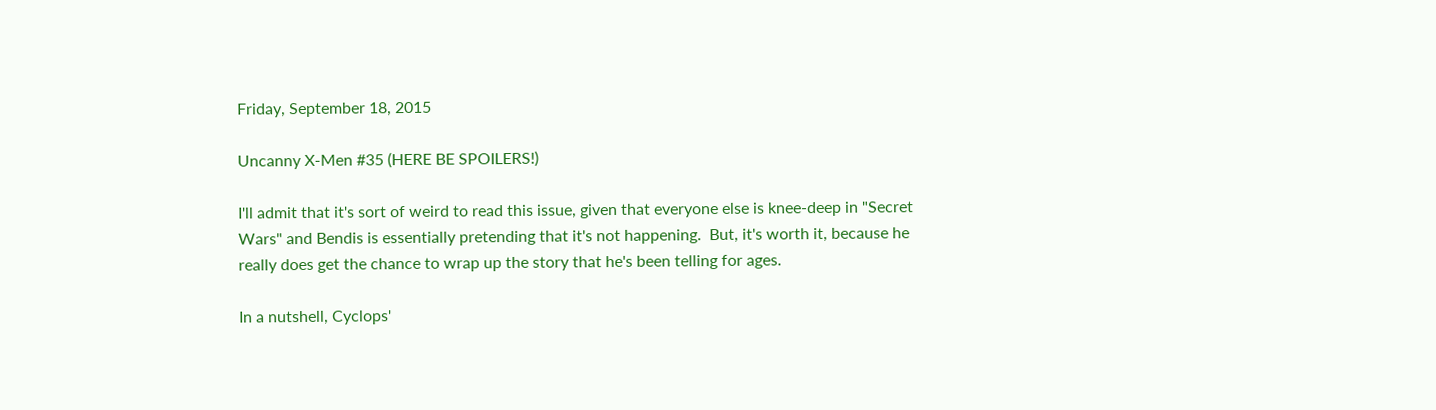Friday, September 18, 2015

Uncanny X-Men #35 (HERE BE SPOILERS!)

I'll admit that it's sort of weird to read this issue, given that everyone else is knee-deep in "Secret Wars" and Bendis is essentially pretending that it's not happening.  But, it's worth it, because he really does get the chance to wrap up the story that he's been telling for ages.

In a nutshell, Cyclops'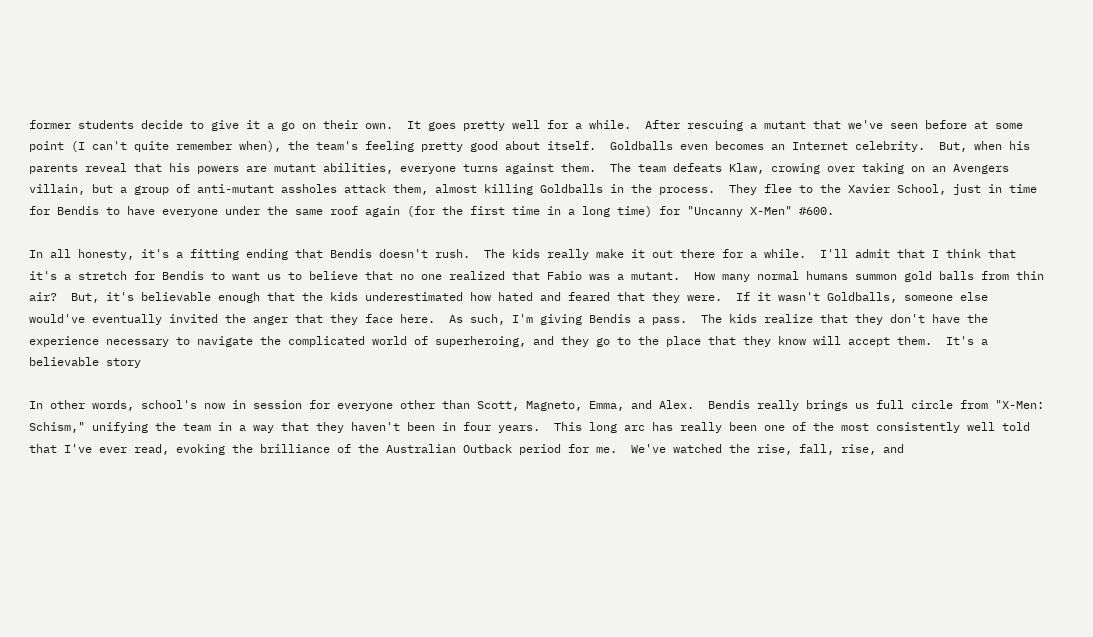former students decide to give it a go on their own.  It goes pretty well for a while.  After rescuing a mutant that we've seen before at some point (I can't quite remember when), the team's feeling pretty good about itself.  Goldballs even becomes an Internet celebrity.  But, when his parents reveal that his powers are mutant abilities, everyone turns against them.  The team defeats Klaw, crowing over taking on an Avengers villain, but a group of anti-mutant assholes attack them, almost killing Goldballs in the process.  They flee to the Xavier School, just in time for Bendis to have everyone under the same roof again (for the first time in a long time) for "Uncanny X-Men" #600.

In all honesty, it's a fitting ending that Bendis doesn't rush.  The kids really make it out there for a while.  I'll admit that I think that it's a stretch for Bendis to want us to believe that no one realized that Fabio was a mutant.  How many normal humans summon gold balls from thin air?  But, it's believable enough that the kids underestimated how hated and feared that they were.  If it wasn't Goldballs, someone else would've eventually invited the anger that they face here.  As such, I'm giving Bendis a pass.  The kids realize that they don't have the experience necessary to navigate the complicated world of superheroing, and they go to the place that they know will accept them.  It's a believable story

In other words, school's now in session for everyone other than Scott, Magneto, Emma, and Alex.  Bendis really brings us full circle from "X-Men:  Schism," unifying the team in a way that they haven't been in four years.  This long arc has really been one of the most consistently well told that I've ever read, evoking the brilliance of the Australian Outback period for me.  We've watched the rise, fall, rise, and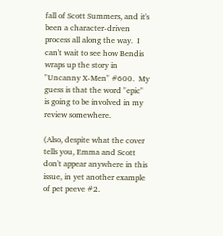fall of Scott Summers, and it's been a character-driven process all along the way.  I can't wait to see how Bendis wraps up the story in "Uncanny X-Men" #600.  My guess is that the word "epic" is going to be involved in my review somewhere.

(Also, despite what the cover tells you, Emma and Scott don't appear anywhere in this issue, in yet another example of pet peeve #2.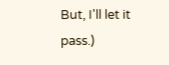But, I'll let it pass.)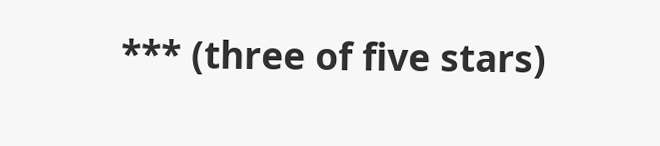*** (three of five stars)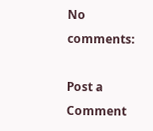No comments:

Post a Comment